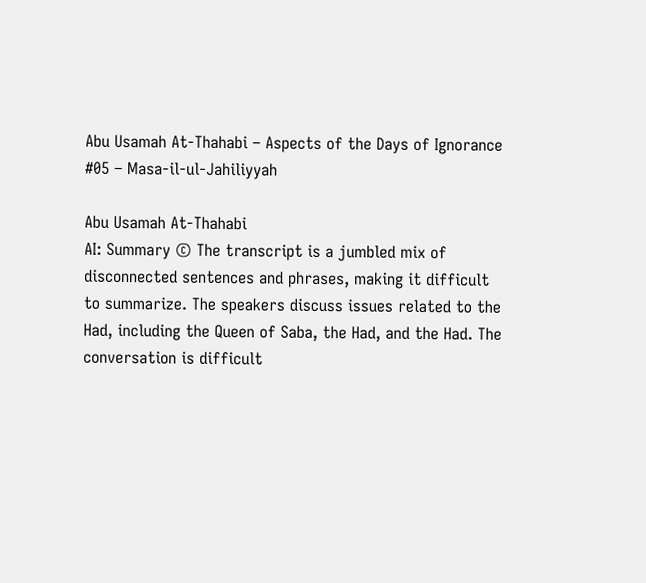Abu Usamah At-Thahabi – Aspects of the Days of Ignorance #05 – Masa-il-ul-Jahiliyyah

Abu Usamah At-Thahabi
AI: Summary © The transcript is a jumbled mix of disconnected sentences and phrases, making it difficult to summarize. The speakers discuss issues related to the Had, including the Queen of Saba, the Had, and the Had. The conversation is difficult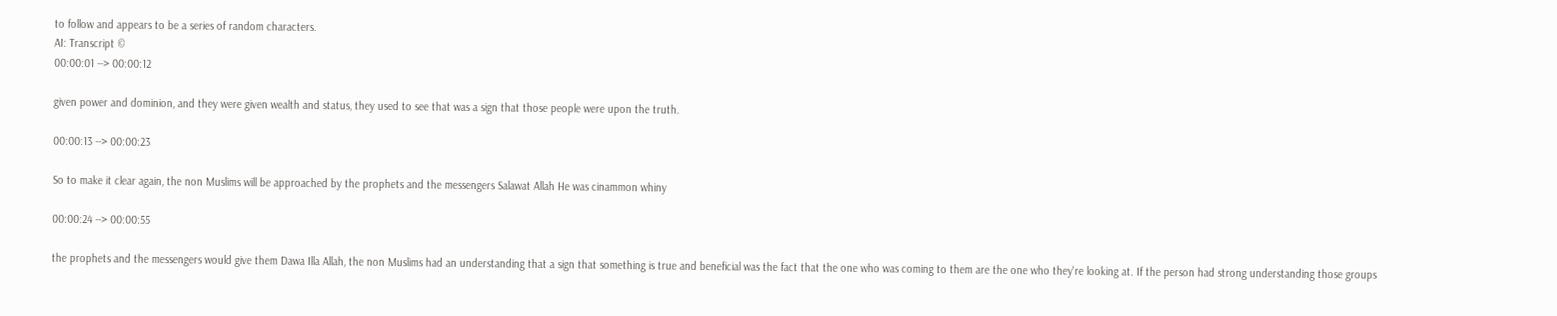to follow and appears to be a series of random characters.
AI: Transcript ©
00:00:01 --> 00:00:12

given power and dominion, and they were given wealth and status, they used to see that was a sign that those people were upon the truth.

00:00:13 --> 00:00:23

So to make it clear again, the non Muslims will be approached by the prophets and the messengers Salawat Allah He was cinammon whiny

00:00:24 --> 00:00:55

the prophets and the messengers would give them Dawa Illa Allah, the non Muslims had an understanding that a sign that something is true and beneficial was the fact that the one who was coming to them are the one who they're looking at. If the person had strong understanding those groups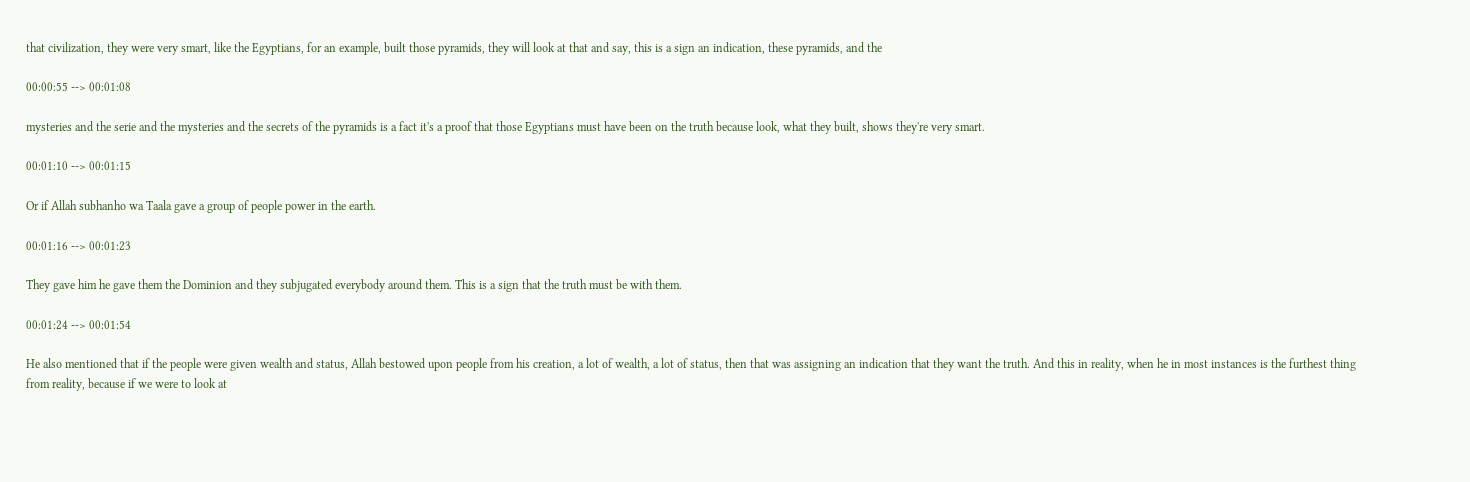that civilization, they were very smart, like the Egyptians, for an example, built those pyramids, they will look at that and say, this is a sign an indication, these pyramids, and the

00:00:55 --> 00:01:08

mysteries and the serie and the mysteries and the secrets of the pyramids is a fact it's a proof that those Egyptians must have been on the truth because look, what they built, shows they're very smart.

00:01:10 --> 00:01:15

Or if Allah subhanho wa Taala gave a group of people power in the earth.

00:01:16 --> 00:01:23

They gave him he gave them the Dominion and they subjugated everybody around them. This is a sign that the truth must be with them.

00:01:24 --> 00:01:54

He also mentioned that if the people were given wealth and status, Allah bestowed upon people from his creation, a lot of wealth, a lot of status, then that was assigning an indication that they want the truth. And this in reality, when he in most instances is the furthest thing from reality, because if we were to look at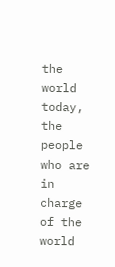the world today, the people who are in charge of the world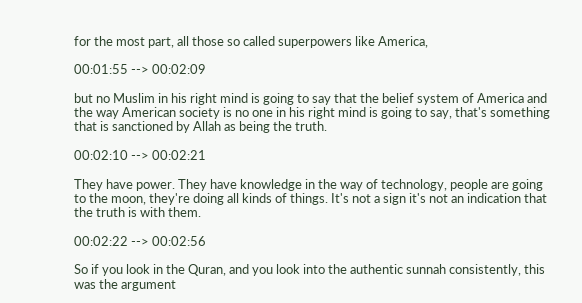for the most part, all those so called superpowers like America,

00:01:55 --> 00:02:09

but no Muslim in his right mind is going to say that the belief system of America and the way American society is no one in his right mind is going to say, that's something that is sanctioned by Allah as being the truth.

00:02:10 --> 00:02:21

They have power. They have knowledge in the way of technology, people are going to the moon, they're doing all kinds of things. It's not a sign it's not an indication that the truth is with them.

00:02:22 --> 00:02:56

So if you look in the Quran, and you look into the authentic sunnah consistently, this was the argument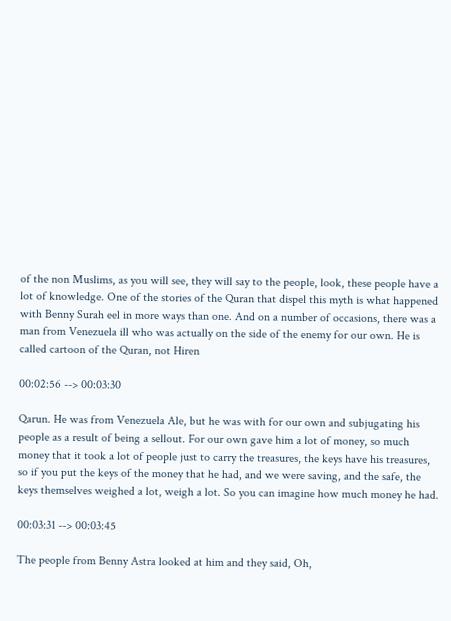of the non Muslims, as you will see, they will say to the people, look, these people have a lot of knowledge. One of the stories of the Quran that dispel this myth is what happened with Benny Surah eel in more ways than one. And on a number of occasions, there was a man from Venezuela ill who was actually on the side of the enemy for our own. He is called cartoon of the Quran, not Hiren

00:02:56 --> 00:03:30

Qarun. He was from Venezuela Ale, but he was with for our own and subjugating his people as a result of being a sellout. For our own gave him a lot of money, so much money that it took a lot of people just to carry the treasures, the keys have his treasures, so if you put the keys of the money that he had, and we were saving, and the safe, the keys themselves weighed a lot, weigh a lot. So you can imagine how much money he had.

00:03:31 --> 00:03:45

The people from Benny Astra looked at him and they said, Oh,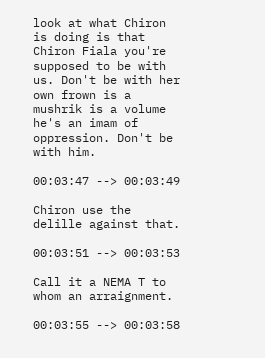look at what Chiron is doing is that Chiron Fiala you're supposed to be with us. Don't be with her own frown is a mushrik is a volume he's an imam of oppression. Don't be with him.

00:03:47 --> 00:03:49

Chiron use the delille against that.

00:03:51 --> 00:03:53

Call it a NEMA T to whom an arraignment.

00:03:55 --> 00:03:58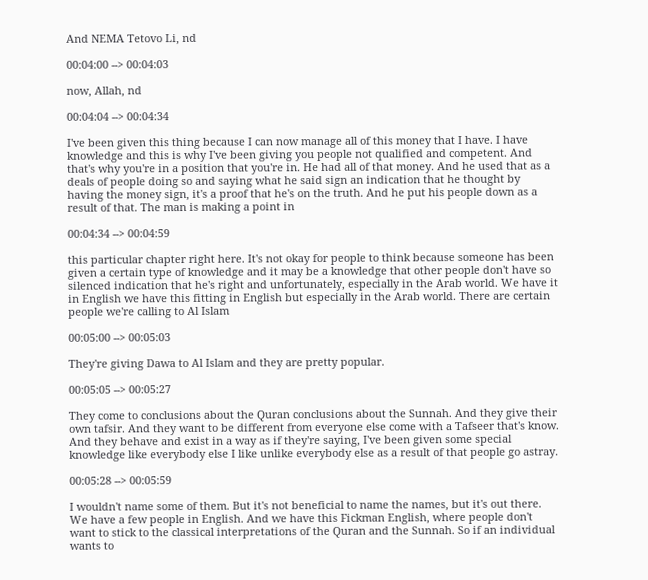And NEMA Tetovo Li, nd

00:04:00 --> 00:04:03

now, Allah, nd

00:04:04 --> 00:04:34

I've been given this thing because I can now manage all of this money that I have. I have knowledge and this is why I've been giving you people not qualified and competent. And that's why you're in a position that you're in. He had all of that money. And he used that as a deals of people doing so and saying what he said sign an indication that he thought by having the money sign, it's a proof that he's on the truth. And he put his people down as a result of that. The man is making a point in

00:04:34 --> 00:04:59

this particular chapter right here. It's not okay for people to think because someone has been given a certain type of knowledge and it may be a knowledge that other people don't have so silenced indication that he's right and unfortunately, especially in the Arab world. We have it in English we have this fitting in English but especially in the Arab world. There are certain people we're calling to Al Islam

00:05:00 --> 00:05:03

They're giving Dawa to Al Islam and they are pretty popular.

00:05:05 --> 00:05:27

They come to conclusions about the Quran conclusions about the Sunnah. And they give their own tafsir. And they want to be different from everyone else come with a Tafseer that's know. And they behave and exist in a way as if they're saying, I've been given some special knowledge like everybody else I like unlike everybody else as a result of that people go astray.

00:05:28 --> 00:05:59

I wouldn't name some of them. But it's not beneficial to name the names, but it's out there. We have a few people in English. And we have this Fickman English, where people don't want to stick to the classical interpretations of the Quran and the Sunnah. So if an individual wants to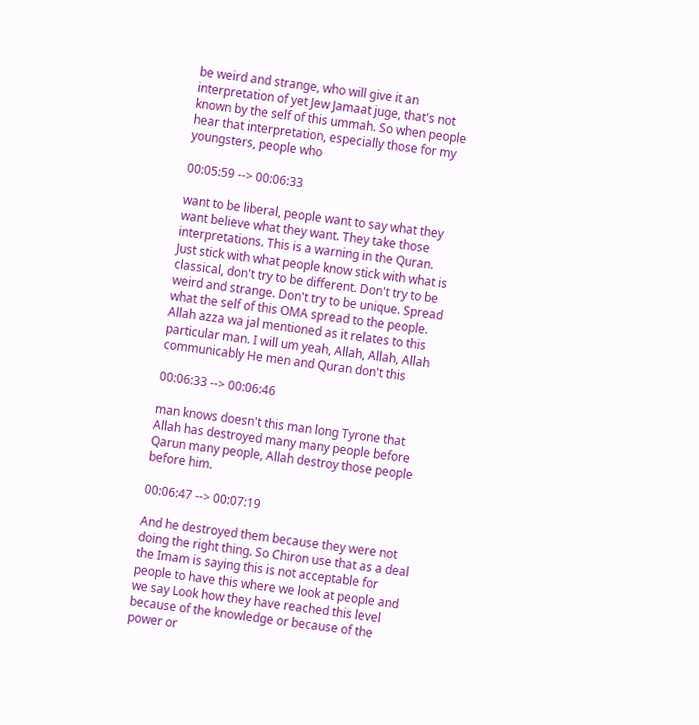be weird and strange, who will give it an interpretation of yet Jew Jamaat juge, that's not known by the self of this ummah. So when people hear that interpretation, especially those for my youngsters, people who

00:05:59 --> 00:06:33

want to be liberal, people want to say what they want believe what they want. They take those interpretations. This is a warning in the Quran. Just stick with what people know stick with what is classical, don't try to be different. Don't try to be weird and strange. Don't try to be unique. Spread what the self of this OMA spread to the people. Allah azza wa jal mentioned as it relates to this particular man. I will um yeah, Allah, Allah, Allah communicably He men and Quran don't this

00:06:33 --> 00:06:46

man knows doesn't this man long Tyrone that Allah has destroyed many many people before Qarun many people, Allah destroy those people before him.

00:06:47 --> 00:07:19

And he destroyed them because they were not doing the right thing. So Chiron use that as a deal the Imam is saying this is not acceptable for people to have this where we look at people and we say Look how they have reached this level because of the knowledge or because of the power or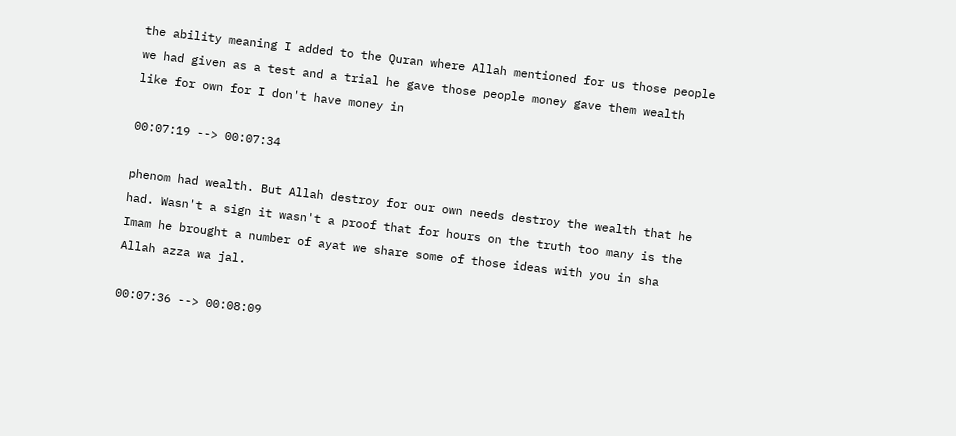the ability meaning I added to the Quran where Allah mentioned for us those people we had given as a test and a trial he gave those people money gave them wealth like for own for I don't have money in

00:07:19 --> 00:07:34

phenom had wealth. But Allah destroy for our own needs destroy the wealth that he had. Wasn't a sign it wasn't a proof that for hours on the truth too many is the Imam he brought a number of ayat we share some of those ideas with you in sha Allah azza wa jal.

00:07:36 --> 00:08:09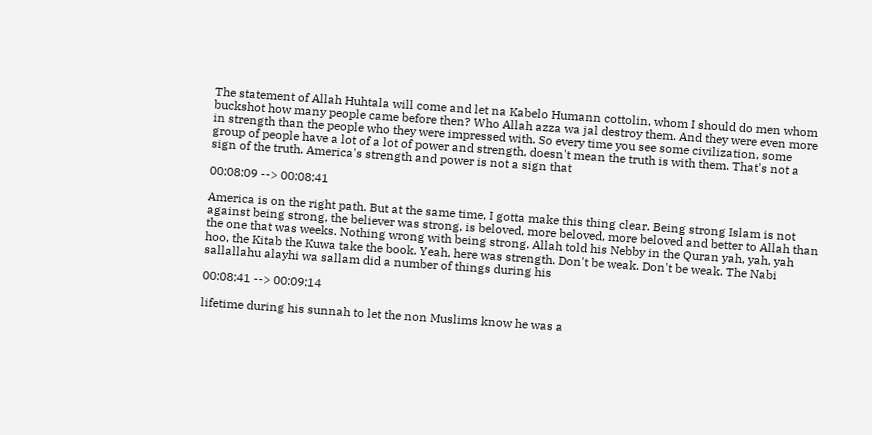The statement of Allah Huhtala will come and let na Kabelo Humann cottolin, whom I should do men whom buckshot how many people came before then? Who Allah azza wa jal destroy them. And they were even more in strength than the people who they were impressed with. So every time you see some civilization, some group of people have a lot of a lot of power and strength, doesn't mean the truth is with them. That's not a sign of the truth. America's strength and power is not a sign that

00:08:09 --> 00:08:41

America is on the right path. But at the same time, I gotta make this thing clear. Being strong Islam is not against being strong, the believer was strong, is beloved, more beloved, more beloved and better to Allah than the one that was weeks. Nothing wrong with being strong. Allah told his Nebby in the Quran yah, yah, yah hoo, the Kitab the Kuwa take the book. Yeah, here was strength. Don't be weak. Don't be weak. The Nabi sallallahu alayhi wa sallam did a number of things during his

00:08:41 --> 00:09:14

lifetime during his sunnah to let the non Muslims know he was a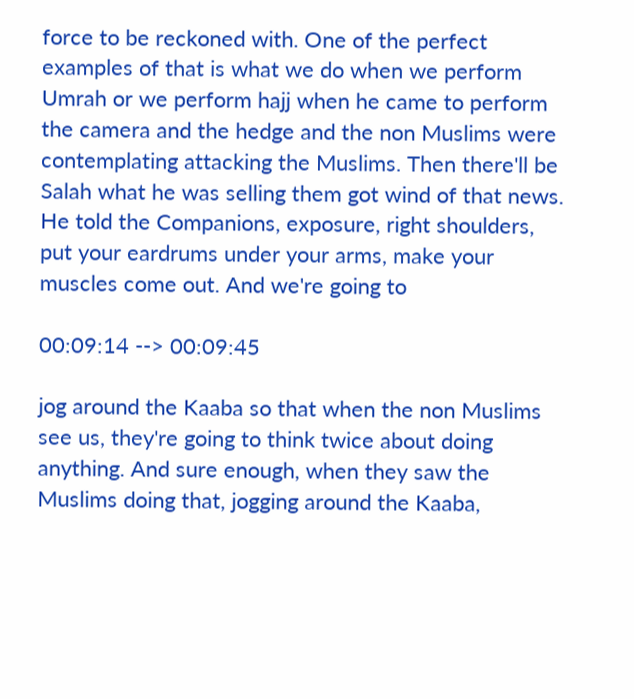force to be reckoned with. One of the perfect examples of that is what we do when we perform Umrah or we perform hajj when he came to perform the camera and the hedge and the non Muslims were contemplating attacking the Muslims. Then there'll be Salah what he was selling them got wind of that news. He told the Companions, exposure, right shoulders, put your eardrums under your arms, make your muscles come out. And we're going to

00:09:14 --> 00:09:45

jog around the Kaaba so that when the non Muslims see us, they're going to think twice about doing anything. And sure enough, when they saw the Muslims doing that, jogging around the Kaaba,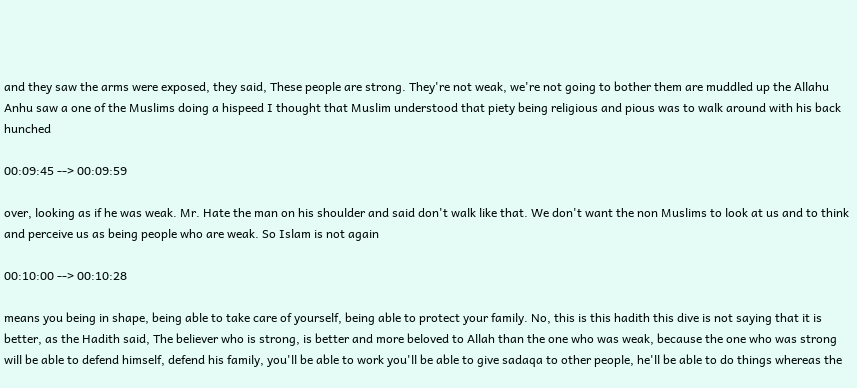and they saw the arms were exposed, they said, These people are strong. They're not weak, we're not going to bother them are muddled up the Allahu Anhu saw a one of the Muslims doing a hispeed I thought that Muslim understood that piety being religious and pious was to walk around with his back hunched

00:09:45 --> 00:09:59

over, looking as if he was weak. Mr. Hate the man on his shoulder and said don't walk like that. We don't want the non Muslims to look at us and to think and perceive us as being people who are weak. So Islam is not again

00:10:00 --> 00:10:28

means you being in shape, being able to take care of yourself, being able to protect your family. No, this is this hadith this dive is not saying that it is better, as the Hadith said, The believer who is strong, is better and more beloved to Allah than the one who was weak, because the one who was strong will be able to defend himself, defend his family, you'll be able to work you'll be able to give sadaqa to other people, he'll be able to do things whereas the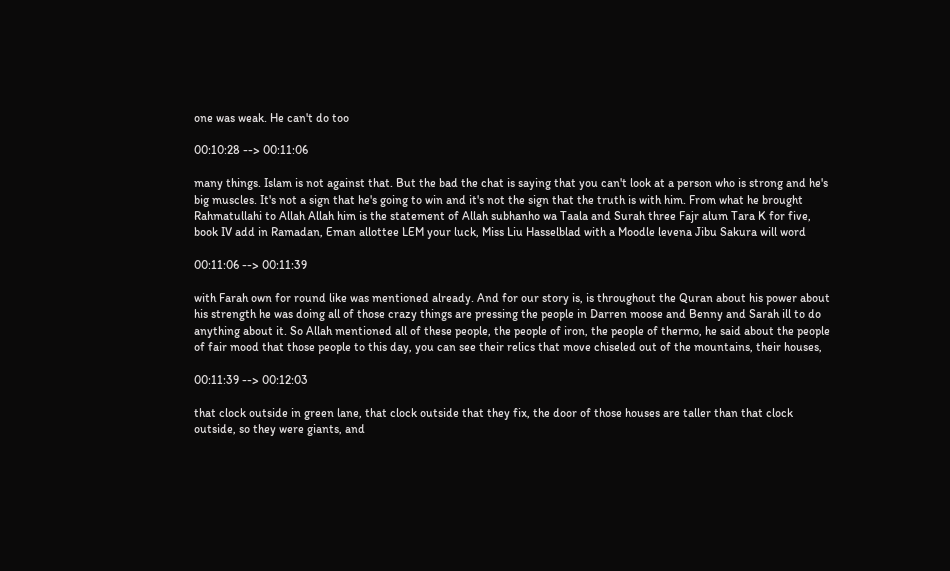one was weak. He can't do too

00:10:28 --> 00:11:06

many things. Islam is not against that. But the bad the chat is saying that you can't look at a person who is strong and he's big muscles. It's not a sign that he's going to win and it's not the sign that the truth is with him. From what he brought Rahmatullahi to Allah Allah him is the statement of Allah subhanho wa Taala and Surah three Fajr alum Tara K for five, book IV add in Ramadan, Eman allottee LEM your luck, Miss Liu Hasselblad with a Moodle levena Jibu Sakura will word

00:11:06 --> 00:11:39

with Farah own for round like was mentioned already. And for our story is, is throughout the Quran about his power about his strength he was doing all of those crazy things are pressing the people in Darren moose and Benny and Sarah ill to do anything about it. So Allah mentioned all of these people, the people of iron, the people of thermo, he said about the people of fair mood that those people to this day, you can see their relics that move chiseled out of the mountains, their houses,

00:11:39 --> 00:12:03

that clock outside in green lane, that clock outside that they fix, the door of those houses are taller than that clock outside, so they were giants, and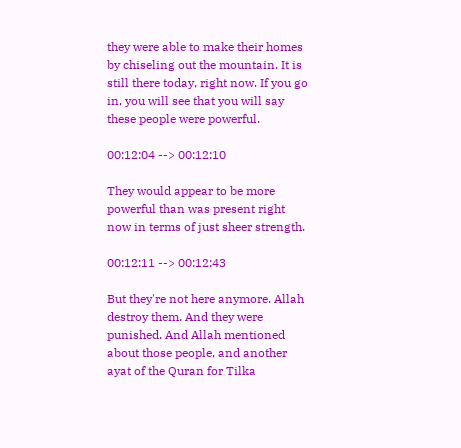they were able to make their homes by chiseling out the mountain. It is still there today, right now. If you go in, you will see that you will say these people were powerful.

00:12:04 --> 00:12:10

They would appear to be more powerful than was present right now in terms of just sheer strength.

00:12:11 --> 00:12:43

But they're not here anymore. Allah destroy them. And they were punished. And Allah mentioned about those people, and another ayat of the Quran for Tilka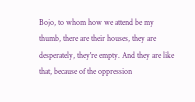Bojo, to whom how we attend be my thumb, there are their houses, they are desperately, they're empty. And they are like that, because of the oppression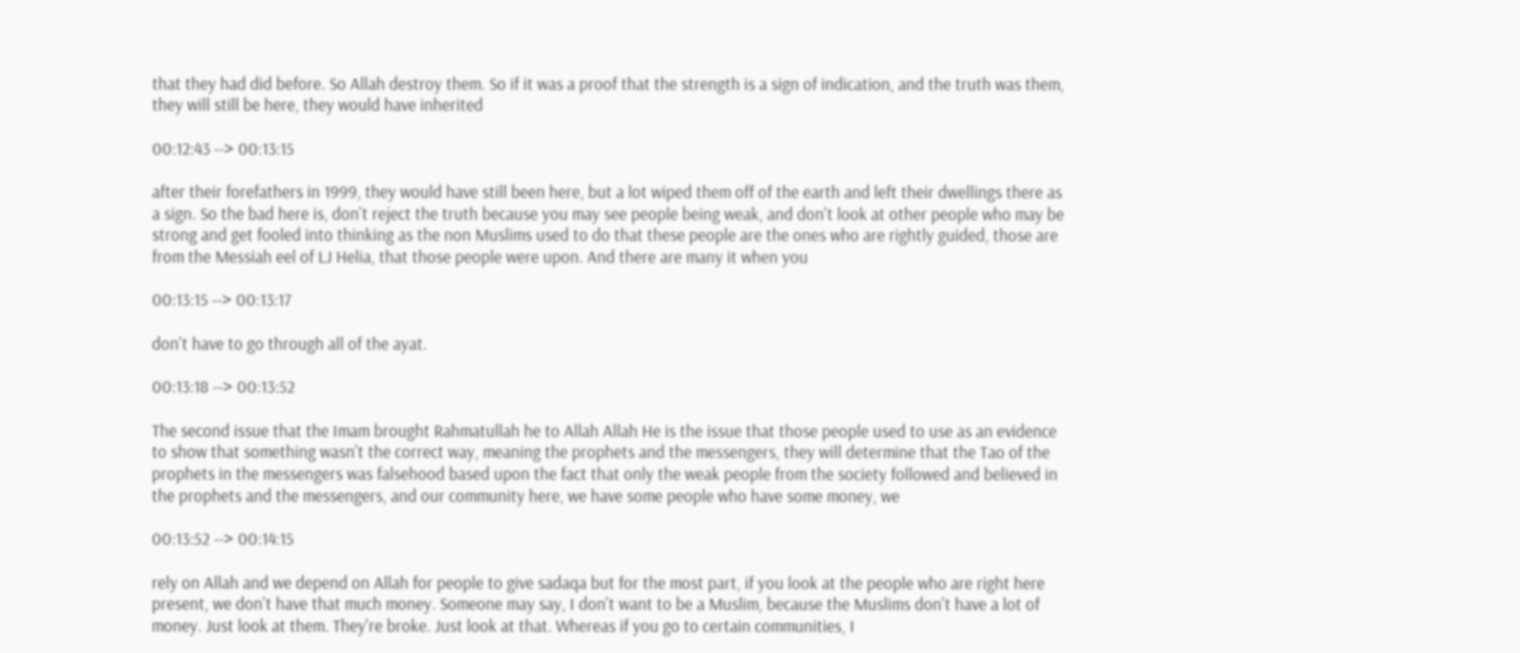that they had did before. So Allah destroy them. So if it was a proof that the strength is a sign of indication, and the truth was them, they will still be here, they would have inherited

00:12:43 --> 00:13:15

after their forefathers in 1999, they would have still been here, but a lot wiped them off of the earth and left their dwellings there as a sign. So the bad here is, don't reject the truth because you may see people being weak, and don't look at other people who may be strong and get fooled into thinking as the non Muslims used to do that these people are the ones who are rightly guided, those are from the Messiah eel of LJ Helia, that those people were upon. And there are many it when you

00:13:15 --> 00:13:17

don't have to go through all of the ayat.

00:13:18 --> 00:13:52

The second issue that the Imam brought Rahmatullah he to Allah Allah He is the issue that those people used to use as an evidence to show that something wasn't the correct way, meaning the prophets and the messengers, they will determine that the Tao of the prophets in the messengers was falsehood based upon the fact that only the weak people from the society followed and believed in the prophets and the messengers, and our community here, we have some people who have some money, we

00:13:52 --> 00:14:15

rely on Allah and we depend on Allah for people to give sadaqa but for the most part, if you look at the people who are right here present, we don't have that much money. Someone may say, I don't want to be a Muslim, because the Muslims don't have a lot of money. Just look at them. They're broke. Just look at that. Whereas if you go to certain communities, I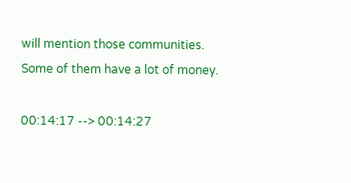will mention those communities. Some of them have a lot of money.

00:14:17 --> 00:14:27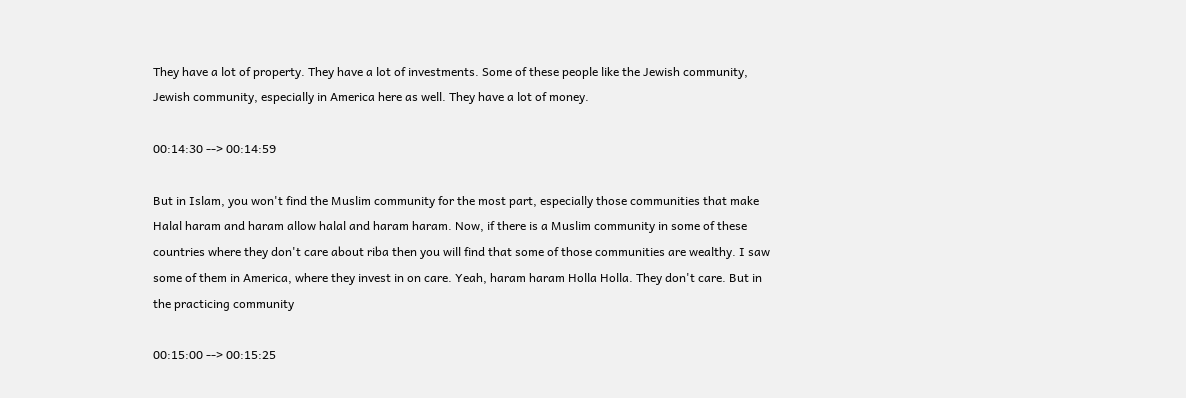They have a lot of property. They have a lot of investments. Some of these people like the Jewish community, Jewish community, especially in America here as well. They have a lot of money.

00:14:30 --> 00:14:59

But in Islam, you won't find the Muslim community for the most part, especially those communities that make Halal haram and haram allow halal and haram haram. Now, if there is a Muslim community in some of these countries where they don't care about riba then you will find that some of those communities are wealthy. I saw some of them in America, where they invest in on care. Yeah, haram haram Holla Holla. They don't care. But in the practicing community

00:15:00 --> 00:15:25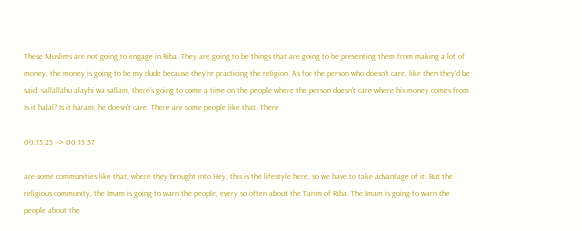These Muslims are not going to engage in Riba. They are going to be things that are going to be preventing them from making a lot of money, the money is going to be my dude because they're practicing the religion. As for the person who doesn't care, like then they'd be said, sallallahu alayhi wa sallam, there's going to come a time on the people where the person doesn't care where his money comes from. Is it halal? Is it haram, he doesn't care. There are some people like that. There

00:15:25 --> 00:15:57

are some communities like that, where they brought into Hey, this is the lifestyle here, so we have to take advantage of it. But the religious community, the Imam is going to warn the people, every so often about the Tarim of Riba. The Imam is going to warn the people about the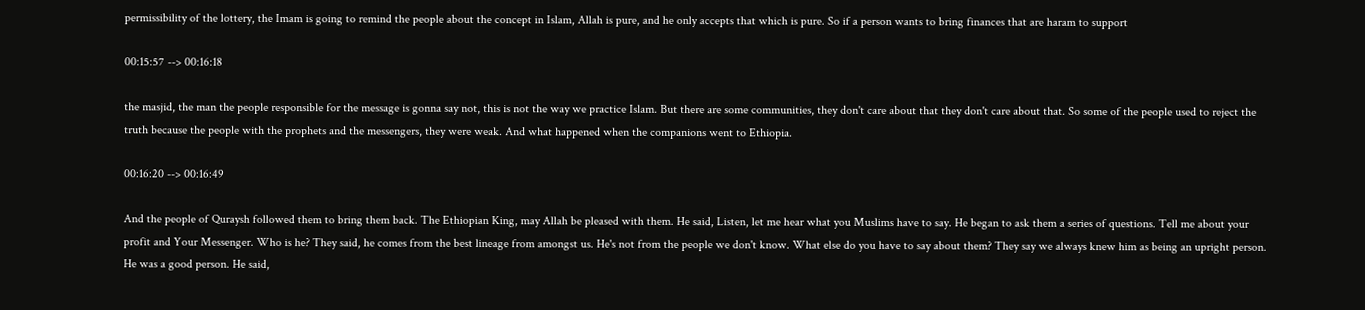permissibility of the lottery, the Imam is going to remind the people about the concept in Islam, Allah is pure, and he only accepts that which is pure. So if a person wants to bring finances that are haram to support

00:15:57 --> 00:16:18

the masjid, the man the people responsible for the message is gonna say not, this is not the way we practice Islam. But there are some communities, they don't care about that they don't care about that. So some of the people used to reject the truth because the people with the prophets and the messengers, they were weak. And what happened when the companions went to Ethiopia.

00:16:20 --> 00:16:49

And the people of Quraysh followed them to bring them back. The Ethiopian King, may Allah be pleased with them. He said, Listen, let me hear what you Muslims have to say. He began to ask them a series of questions. Tell me about your profit and Your Messenger. Who is he? They said, he comes from the best lineage from amongst us. He's not from the people we don't know. What else do you have to say about them? They say we always knew him as being an upright person. He was a good person. He said,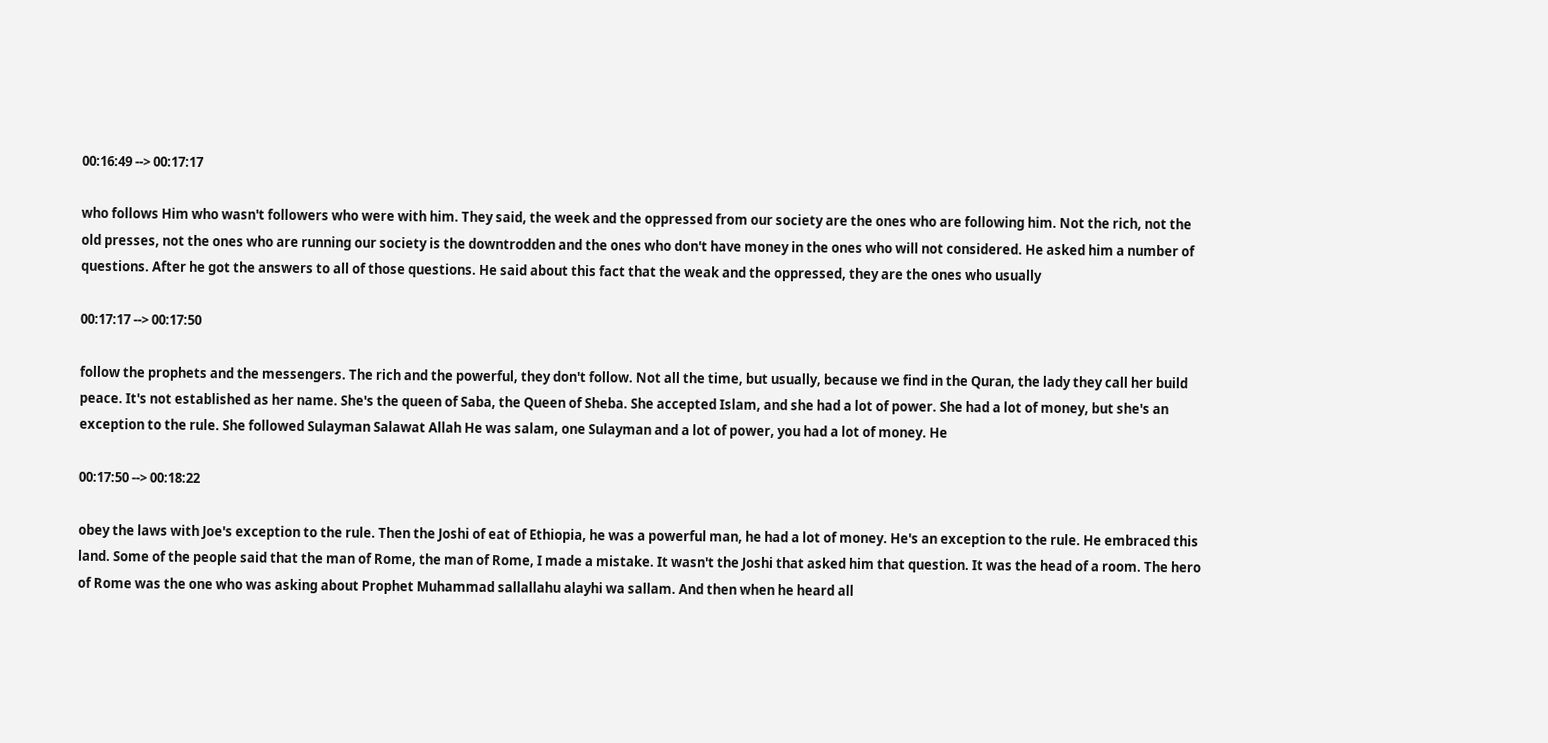00:16:49 --> 00:17:17

who follows Him who wasn't followers who were with him. They said, the week and the oppressed from our society are the ones who are following him. Not the rich, not the old presses, not the ones who are running our society is the downtrodden and the ones who don't have money in the ones who will not considered. He asked him a number of questions. After he got the answers to all of those questions. He said about this fact that the weak and the oppressed, they are the ones who usually

00:17:17 --> 00:17:50

follow the prophets and the messengers. The rich and the powerful, they don't follow. Not all the time, but usually, because we find in the Quran, the lady they call her build peace. It's not established as her name. She's the queen of Saba, the Queen of Sheba. She accepted Islam, and she had a lot of power. She had a lot of money, but she's an exception to the rule. She followed Sulayman Salawat Allah He was salam, one Sulayman and a lot of power, you had a lot of money. He

00:17:50 --> 00:18:22

obey the laws with Joe's exception to the rule. Then the Joshi of eat of Ethiopia, he was a powerful man, he had a lot of money. He's an exception to the rule. He embraced this land. Some of the people said that the man of Rome, the man of Rome, I made a mistake. It wasn't the Joshi that asked him that question. It was the head of a room. The hero of Rome was the one who was asking about Prophet Muhammad sallallahu alayhi wa sallam. And then when he heard all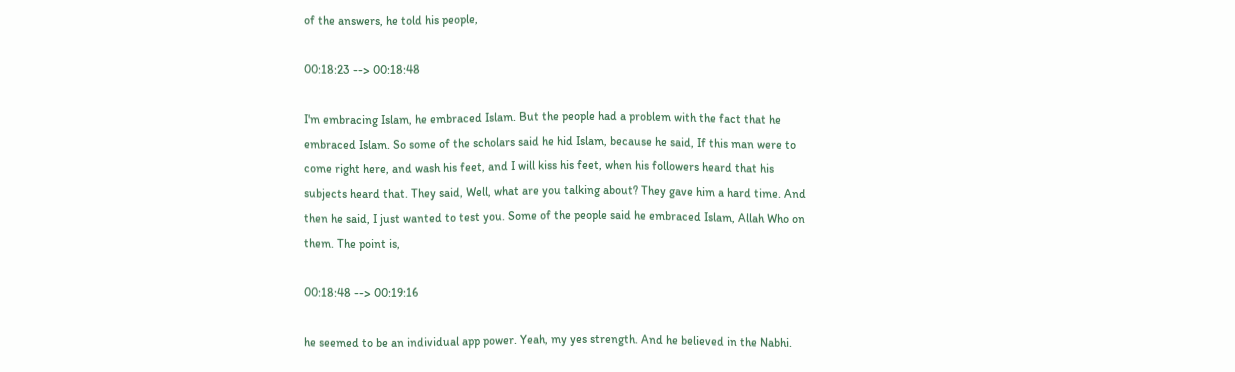of the answers, he told his people,

00:18:23 --> 00:18:48

I'm embracing Islam, he embraced Islam. But the people had a problem with the fact that he embraced Islam. So some of the scholars said he hid Islam, because he said, If this man were to come right here, and wash his feet, and I will kiss his feet, when his followers heard that his subjects heard that. They said, Well, what are you talking about? They gave him a hard time. And then he said, I just wanted to test you. Some of the people said he embraced Islam, Allah Who on them. The point is,

00:18:48 --> 00:19:16

he seemed to be an individual app power. Yeah, my yes strength. And he believed in the Nabhi.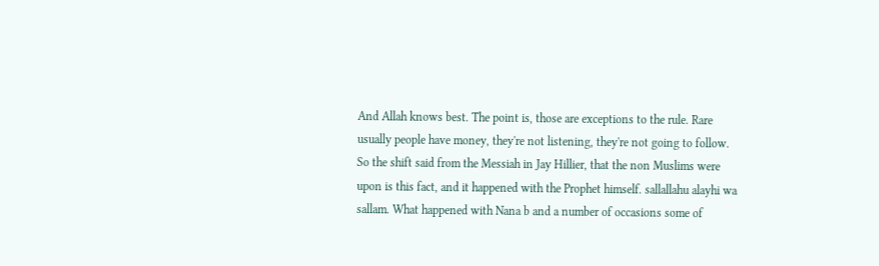And Allah knows best. The point is, those are exceptions to the rule. Rare usually people have money, they're not listening, they're not going to follow. So the shift said from the Messiah in Jay Hillier, that the non Muslims were upon is this fact, and it happened with the Prophet himself. sallallahu alayhi wa sallam. What happened with Nana b and a number of occasions some of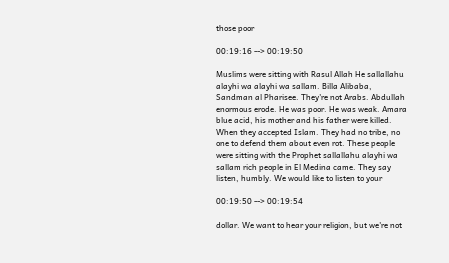those poor

00:19:16 --> 00:19:50

Muslims were sitting with Rasul Allah He sallallahu alayhi wa alayhi wa sallam. Billa Alibaba, Sandman al Pharisee. They're not Arabs. Abdullah enormous erode. He was poor. He was weak. Amara blue acid, his mother and his father were killed. When they accepted Islam. They had no tribe, no one to defend them about even rot. These people were sitting with the Prophet sallallahu alayhi wa sallam rich people in El Medina came. They say listen, humbly. We would like to listen to your

00:19:50 --> 00:19:54

dollar. We want to hear your religion, but we're not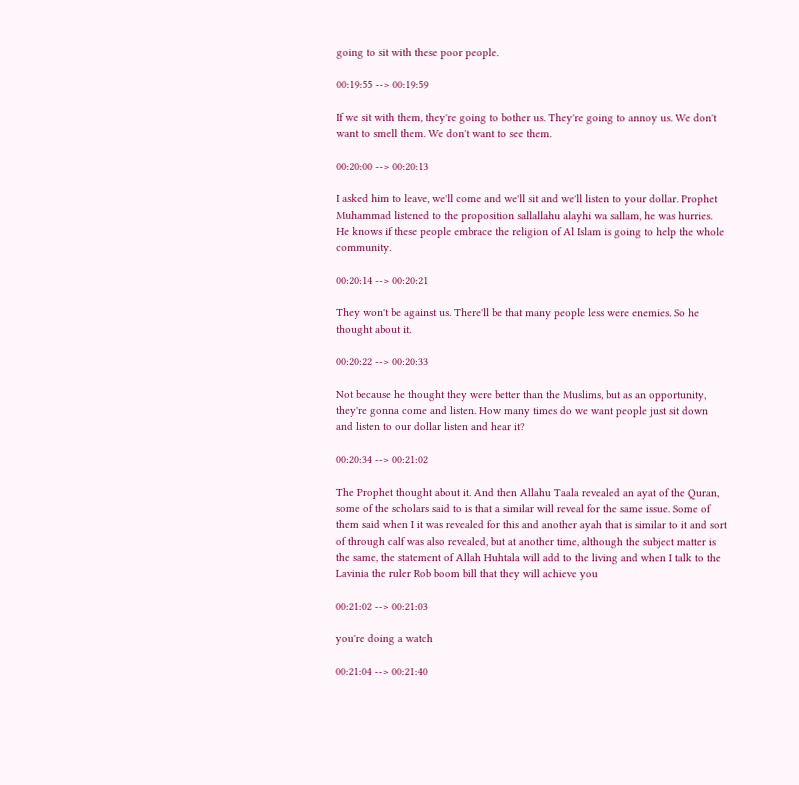going to sit with these poor people.

00:19:55 --> 00:19:59

If we sit with them, they're going to bother us. They're going to annoy us. We don't want to smell them. We don't want to see them.

00:20:00 --> 00:20:13

I asked him to leave, we'll come and we'll sit and we'll listen to your dollar. Prophet Muhammad listened to the proposition sallallahu alayhi wa sallam, he was hurries. He knows if these people embrace the religion of Al Islam is going to help the whole community.

00:20:14 --> 00:20:21

They won't be against us. There'll be that many people less were enemies. So he thought about it.

00:20:22 --> 00:20:33

Not because he thought they were better than the Muslims, but as an opportunity, they're gonna come and listen. How many times do we want people just sit down and listen to our dollar listen and hear it?

00:20:34 --> 00:21:02

The Prophet thought about it. And then Allahu Taala revealed an ayat of the Quran, some of the scholars said to is that a similar will reveal for the same issue. Some of them said when I it was revealed for this and another ayah that is similar to it and sort of through calf was also revealed, but at another time, although the subject matter is the same, the statement of Allah Huhtala will add to the living and when I talk to the Lavinia the ruler Rob boom bill that they will achieve you

00:21:02 --> 00:21:03

you're doing a watch

00:21:04 --> 00:21:40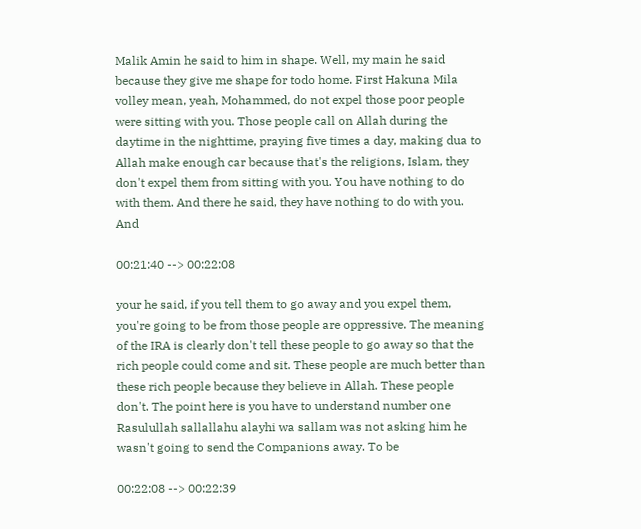Malik Amin he said to him in shape. Well, my main he said because they give me shape for todo home. First Hakuna Mila volley mean, yeah, Mohammed, do not expel those poor people were sitting with you. Those people call on Allah during the daytime in the nighttime, praying five times a day, making dua to Allah make enough car because that's the religions, Islam, they don't expel them from sitting with you. You have nothing to do with them. And there he said, they have nothing to do with you. And

00:21:40 --> 00:22:08

your he said, if you tell them to go away and you expel them, you're going to be from those people are oppressive. The meaning of the IRA is clearly don't tell these people to go away so that the rich people could come and sit. These people are much better than these rich people because they believe in Allah. These people don't. The point here is you have to understand number one Rasulullah sallallahu alayhi wa sallam was not asking him he wasn't going to send the Companions away. To be

00:22:08 --> 00:22:39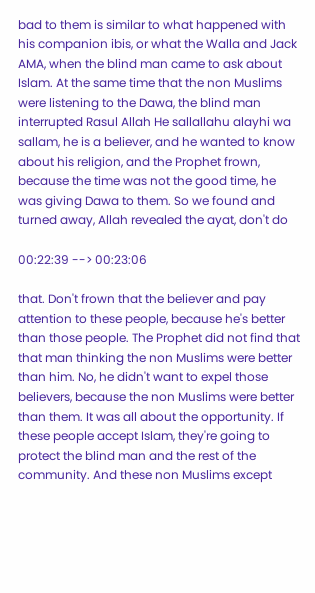bad to them is similar to what happened with his companion ibis, or what the Walla and Jack AMA, when the blind man came to ask about Islam. At the same time that the non Muslims were listening to the Dawa, the blind man interrupted Rasul Allah He sallallahu alayhi wa sallam, he is a believer, and he wanted to know about his religion, and the Prophet frown, because the time was not the good time, he was giving Dawa to them. So we found and turned away, Allah revealed the ayat, don't do

00:22:39 --> 00:23:06

that. Don't frown that the believer and pay attention to these people, because he's better than those people. The Prophet did not find that that man thinking the non Muslims were better than him. No, he didn't want to expel those believers, because the non Muslims were better than them. It was all about the opportunity. If these people accept Islam, they're going to protect the blind man and the rest of the community. And these non Muslims except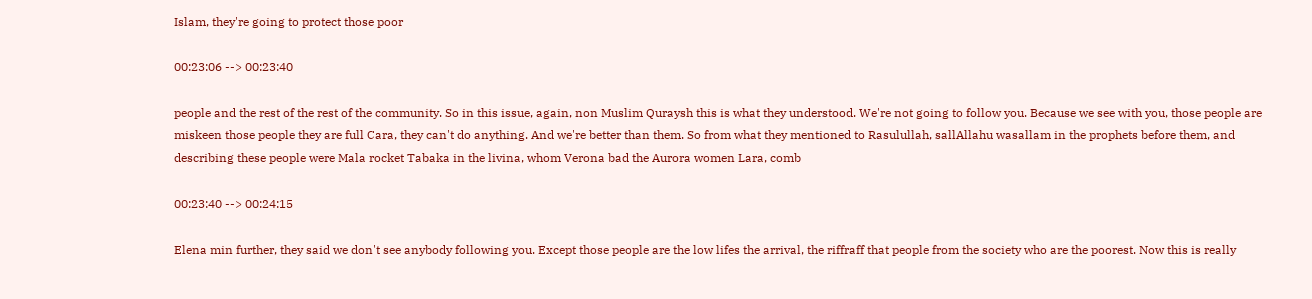Islam, they're going to protect those poor

00:23:06 --> 00:23:40

people and the rest of the rest of the community. So in this issue, again, non Muslim Quraysh this is what they understood. We're not going to follow you. Because we see with you, those people are miskeen those people they are full Cara, they can't do anything. And we're better than them. So from what they mentioned to Rasulullah, sallAllahu wasallam in the prophets before them, and describing these people were Mala rocket Tabaka in the livina, whom Verona bad the Aurora women Lara, comb

00:23:40 --> 00:24:15

Elena min further, they said we don't see anybody following you. Except those people are the low lifes the arrival, the riffraff that people from the society who are the poorest. Now this is really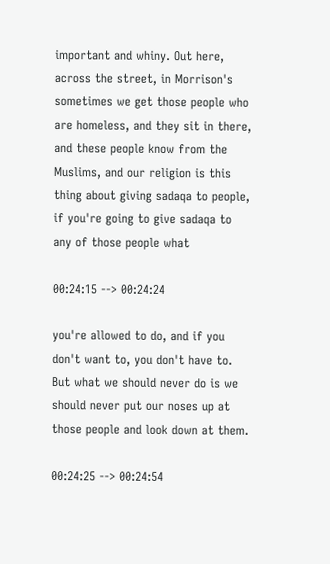important and whiny. Out here, across the street, in Morrison's sometimes we get those people who are homeless, and they sit in there, and these people know from the Muslims, and our religion is this thing about giving sadaqa to people, if you're going to give sadaqa to any of those people what

00:24:15 --> 00:24:24

you're allowed to do, and if you don't want to, you don't have to. But what we should never do is we should never put our noses up at those people and look down at them.

00:24:25 --> 00:24:54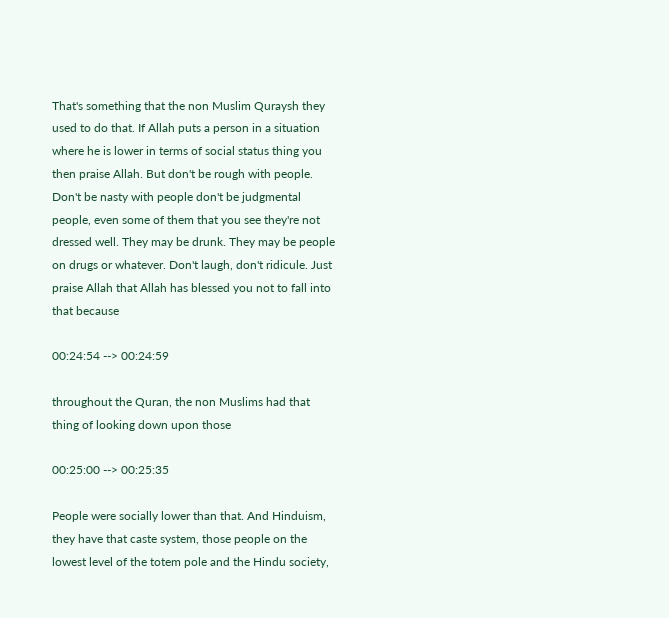That's something that the non Muslim Quraysh they used to do that. If Allah puts a person in a situation where he is lower in terms of social status thing you then praise Allah. But don't be rough with people. Don't be nasty with people don't be judgmental people, even some of them that you see they're not dressed well. They may be drunk. They may be people on drugs or whatever. Don't laugh, don't ridicule. Just praise Allah that Allah has blessed you not to fall into that because

00:24:54 --> 00:24:59

throughout the Quran, the non Muslims had that thing of looking down upon those

00:25:00 --> 00:25:35

People were socially lower than that. And Hinduism, they have that caste system, those people on the lowest level of the totem pole and the Hindu society,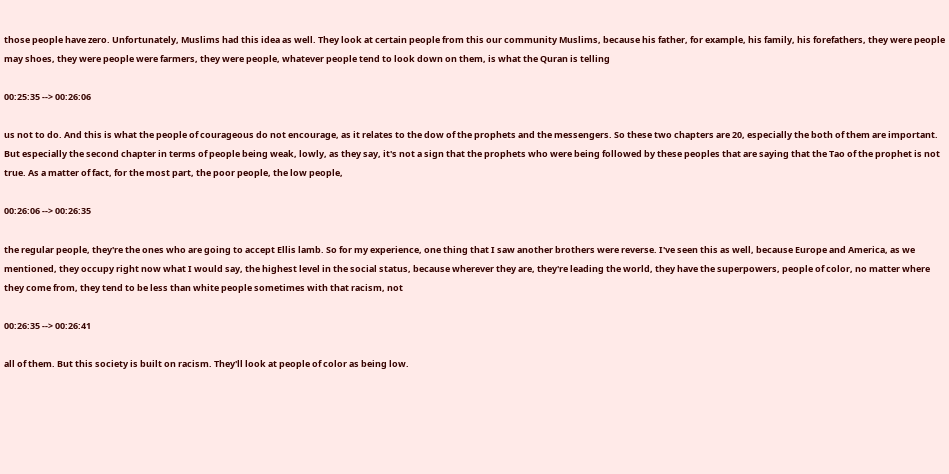those people have zero. Unfortunately, Muslims had this idea as well. They look at certain people from this our community Muslims, because his father, for example, his family, his forefathers, they were people may shoes, they were people were farmers, they were people, whatever people tend to look down on them, is what the Quran is telling

00:25:35 --> 00:26:06

us not to do. And this is what the people of courageous do not encourage, as it relates to the dow of the prophets and the messengers. So these two chapters are 20, especially the both of them are important. But especially the second chapter in terms of people being weak, lowly, as they say, it's not a sign that the prophets who were being followed by these peoples that are saying that the Tao of the prophet is not true. As a matter of fact, for the most part, the poor people, the low people,

00:26:06 --> 00:26:35

the regular people, they're the ones who are going to accept Ellis lamb. So for my experience, one thing that I saw another brothers were reverse. I've seen this as well, because Europe and America, as we mentioned, they occupy right now what I would say, the highest level in the social status, because wherever they are, they're leading the world, they have the superpowers, people of color, no matter where they come from, they tend to be less than white people sometimes with that racism, not

00:26:35 --> 00:26:41

all of them. But this society is built on racism. They'll look at people of color as being low.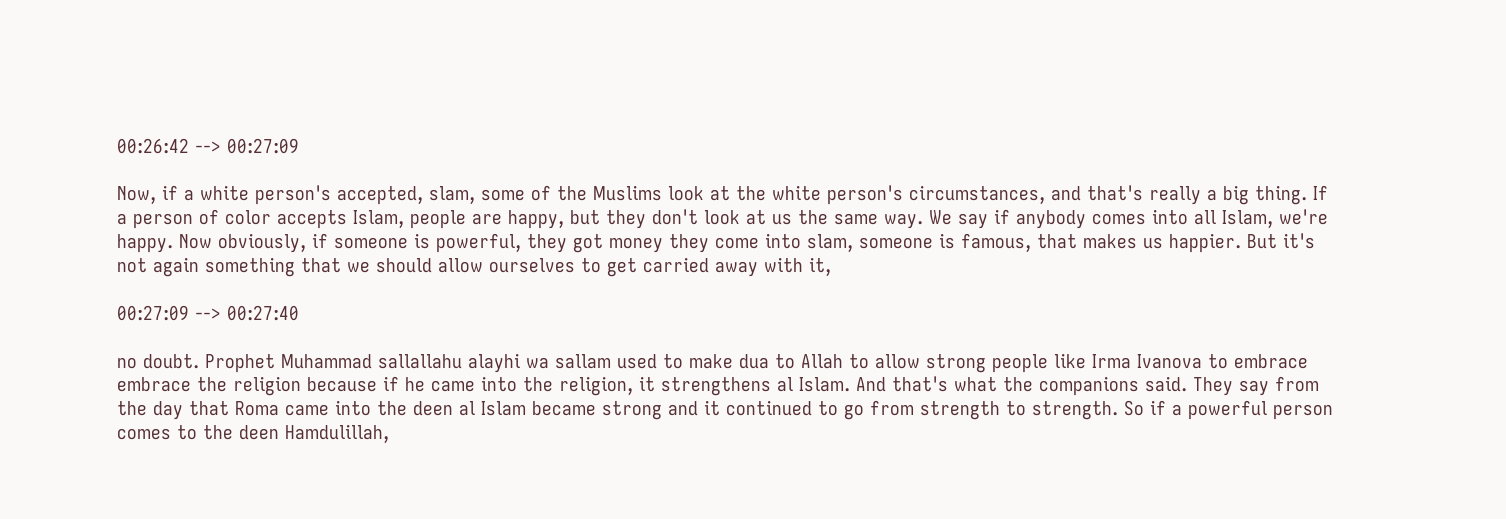00:26:42 --> 00:27:09

Now, if a white person's accepted, slam, some of the Muslims look at the white person's circumstances, and that's really a big thing. If a person of color accepts Islam, people are happy, but they don't look at us the same way. We say if anybody comes into all Islam, we're happy. Now obviously, if someone is powerful, they got money they come into slam, someone is famous, that makes us happier. But it's not again something that we should allow ourselves to get carried away with it,

00:27:09 --> 00:27:40

no doubt. Prophet Muhammad sallallahu alayhi wa sallam used to make dua to Allah to allow strong people like Irma Ivanova to embrace embrace the religion because if he came into the religion, it strengthens al Islam. And that's what the companions said. They say from the day that Roma came into the deen al Islam became strong and it continued to go from strength to strength. So if a powerful person comes to the deen Hamdulillah,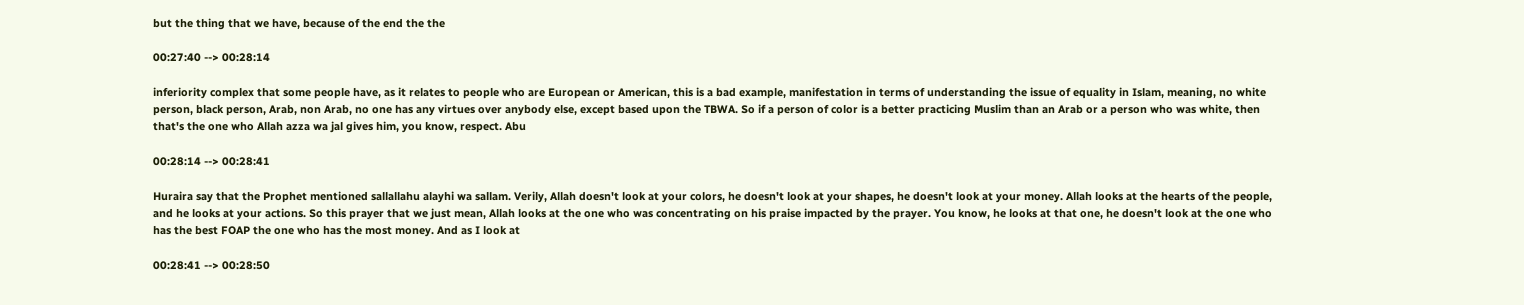but the thing that we have, because of the end the the

00:27:40 --> 00:28:14

inferiority complex that some people have, as it relates to people who are European or American, this is a bad example, manifestation in terms of understanding the issue of equality in Islam, meaning, no white person, black person, Arab, non Arab, no one has any virtues over anybody else, except based upon the TBWA. So if a person of color is a better practicing Muslim than an Arab or a person who was white, then that's the one who Allah azza wa jal gives him, you know, respect. Abu

00:28:14 --> 00:28:41

Huraira say that the Prophet mentioned sallallahu alayhi wa sallam. Verily, Allah doesn't look at your colors, he doesn't look at your shapes, he doesn't look at your money. Allah looks at the hearts of the people, and he looks at your actions. So this prayer that we just mean, Allah looks at the one who was concentrating on his praise impacted by the prayer. You know, he looks at that one, he doesn't look at the one who has the best FOAP the one who has the most money. And as I look at

00:28:41 --> 00:28:50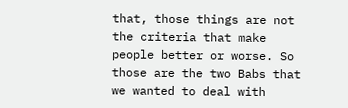that, those things are not the criteria that make people better or worse. So those are the two Babs that we wanted to deal with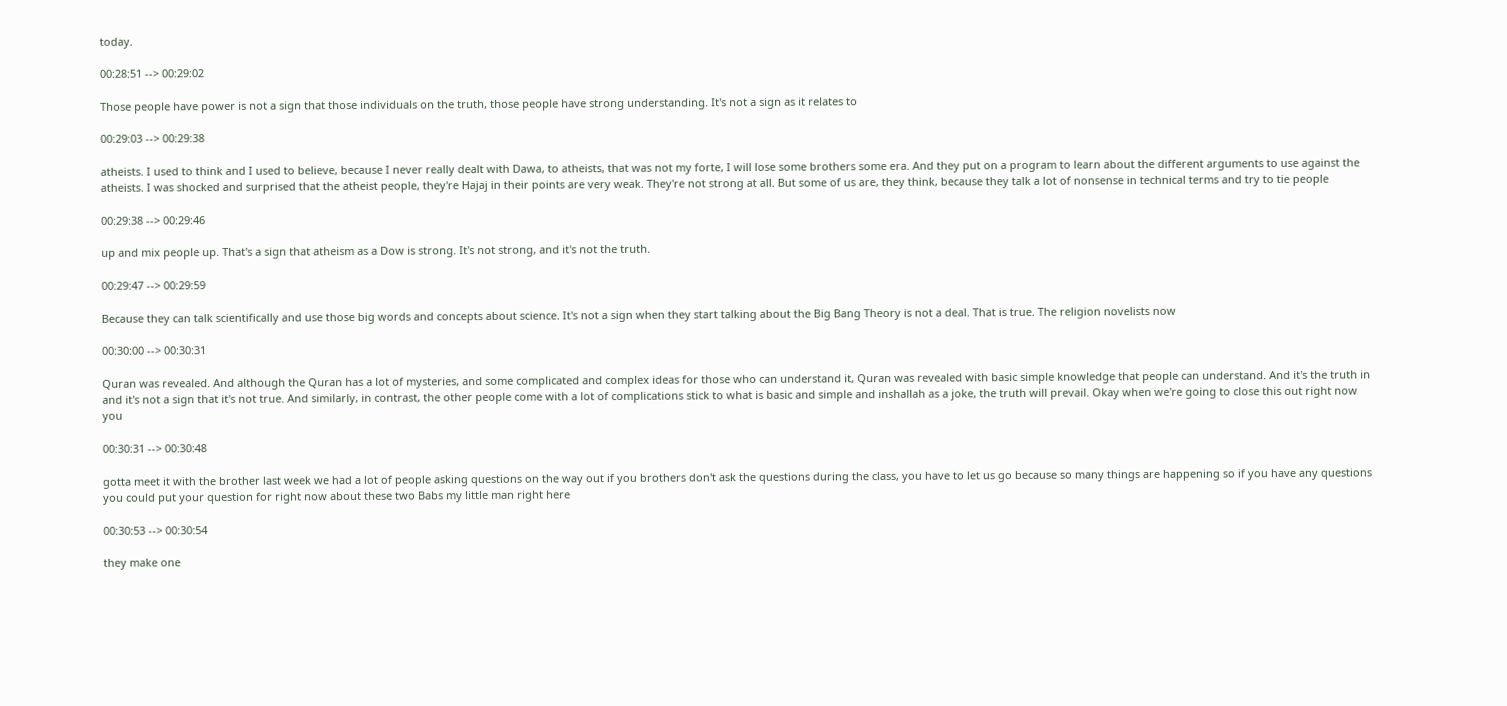today.

00:28:51 --> 00:29:02

Those people have power is not a sign that those individuals on the truth, those people have strong understanding. It's not a sign as it relates to

00:29:03 --> 00:29:38

atheists. I used to think and I used to believe, because I never really dealt with Dawa, to atheists, that was not my forte, I will lose some brothers some era. And they put on a program to learn about the different arguments to use against the atheists. I was shocked and surprised that the atheist people, they're Hajaj in their points are very weak. They're not strong at all. But some of us are, they think, because they talk a lot of nonsense in technical terms and try to tie people

00:29:38 --> 00:29:46

up and mix people up. That's a sign that atheism as a Dow is strong. It's not strong, and it's not the truth.

00:29:47 --> 00:29:59

Because they can talk scientifically and use those big words and concepts about science. It's not a sign when they start talking about the Big Bang Theory is not a deal. That is true. The religion novelists now

00:30:00 --> 00:30:31

Quran was revealed. And although the Quran has a lot of mysteries, and some complicated and complex ideas for those who can understand it, Quran was revealed with basic simple knowledge that people can understand. And it's the truth in and it's not a sign that it's not true. And similarly, in contrast, the other people come with a lot of complications stick to what is basic and simple and inshallah as a joke, the truth will prevail. Okay when we're going to close this out right now you

00:30:31 --> 00:30:48

gotta meet it with the brother last week we had a lot of people asking questions on the way out if you brothers don't ask the questions during the class, you have to let us go because so many things are happening so if you have any questions you could put your question for right now about these two Babs my little man right here

00:30:53 --> 00:30:54

they make one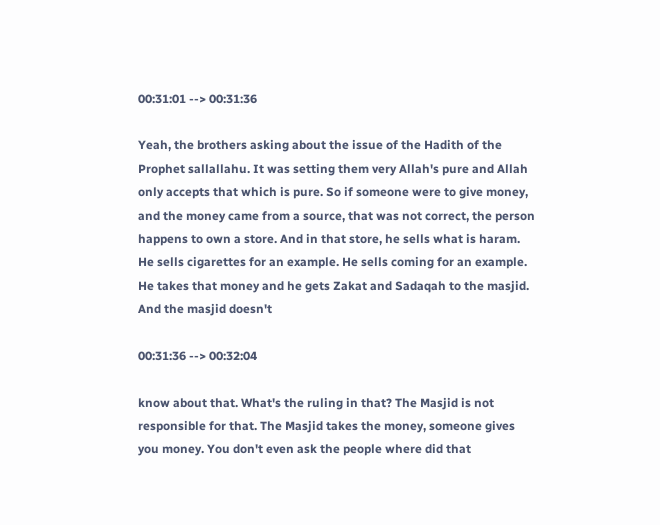00:31:01 --> 00:31:36

Yeah, the brothers asking about the issue of the Hadith of the Prophet sallallahu. It was setting them very Allah's pure and Allah only accepts that which is pure. So if someone were to give money, and the money came from a source, that was not correct, the person happens to own a store. And in that store, he sells what is haram. He sells cigarettes for an example. He sells coming for an example. He takes that money and he gets Zakat and Sadaqah to the masjid. And the masjid doesn't

00:31:36 --> 00:32:04

know about that. What's the ruling in that? The Masjid is not responsible for that. The Masjid takes the money, someone gives you money. You don't even ask the people where did that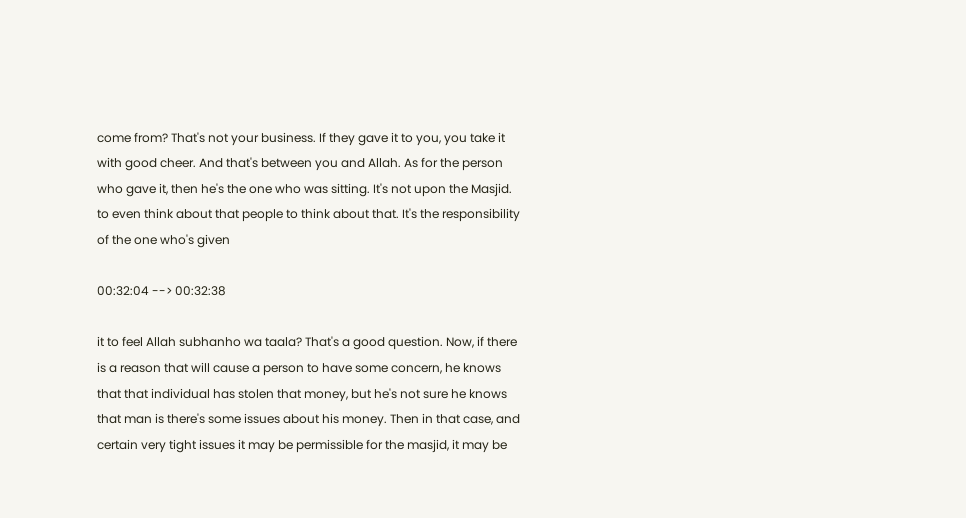come from? That's not your business. If they gave it to you, you take it with good cheer. And that's between you and Allah. As for the person who gave it, then he's the one who was sitting. It's not upon the Masjid. to even think about that people to think about that. It's the responsibility of the one who's given

00:32:04 --> 00:32:38

it to feel Allah subhanho wa taala? That's a good question. Now, if there is a reason that will cause a person to have some concern, he knows that that individual has stolen that money, but he's not sure he knows that man is there's some issues about his money. Then in that case, and certain very tight issues it may be permissible for the masjid, it may be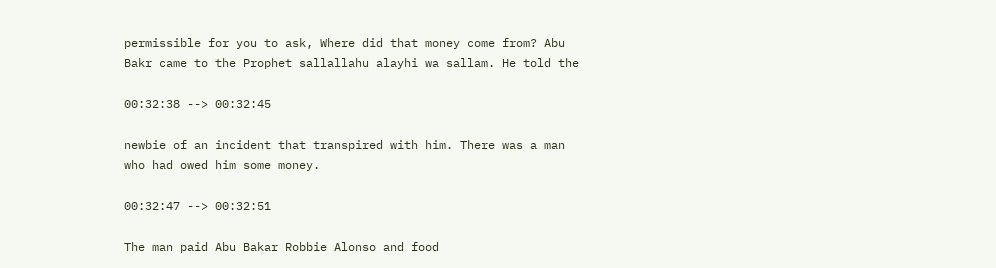permissible for you to ask, Where did that money come from? Abu Bakr came to the Prophet sallallahu alayhi wa sallam. He told the

00:32:38 --> 00:32:45

newbie of an incident that transpired with him. There was a man who had owed him some money.

00:32:47 --> 00:32:51

The man paid Abu Bakar Robbie Alonso and food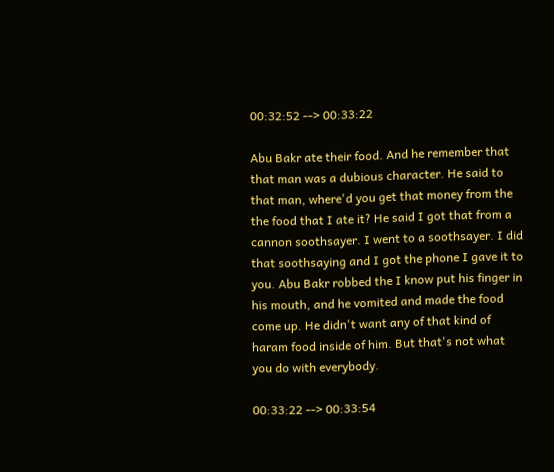00:32:52 --> 00:33:22

Abu Bakr ate their food. And he remember that that man was a dubious character. He said to that man, where'd you get that money from the the food that I ate it? He said I got that from a cannon soothsayer. I went to a soothsayer. I did that soothsaying and I got the phone I gave it to you. Abu Bakr robbed the I know put his finger in his mouth, and he vomited and made the food come up. He didn't want any of that kind of haram food inside of him. But that's not what you do with everybody.

00:33:22 --> 00:33:54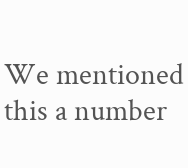We mentioned this a number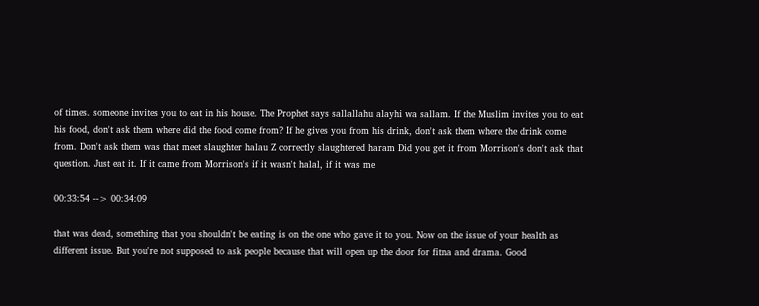of times. someone invites you to eat in his house. The Prophet says sallallahu alayhi wa sallam. If the Muslim invites you to eat his food, don't ask them where did the food come from? If he gives you from his drink, don't ask them where the drink come from. Don't ask them was that meet slaughter halau Z correctly slaughtered haram Did you get it from Morrison's don't ask that question. Just eat it. If it came from Morrison's if it wasn't halal, if it was me

00:33:54 --> 00:34:09

that was dead, something that you shouldn't be eating is on the one who gave it to you. Now on the issue of your health as different issue. But you're not supposed to ask people because that will open up the door for fitna and drama. Good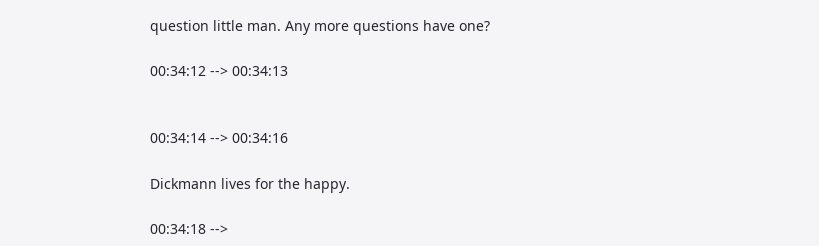question little man. Any more questions have one?

00:34:12 --> 00:34:13


00:34:14 --> 00:34:16

Dickmann lives for the happy.

00:34:18 -->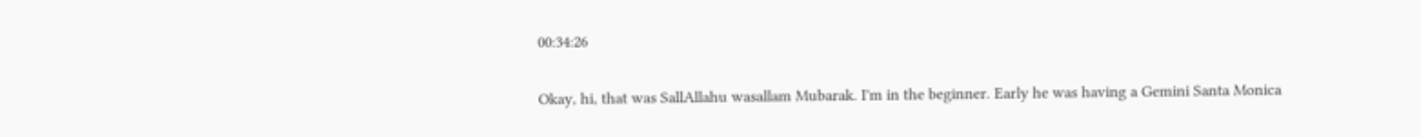00:34:26

Okay, hi, that was SallAllahu wasallam Mubarak. I'm in the beginner. Early he was having a Gemini Santa Monica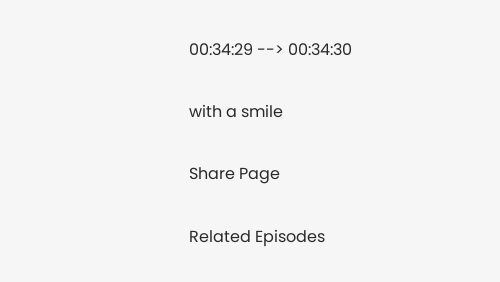00:34:29 --> 00:34:30

with a smile

Share Page

Related Episodes